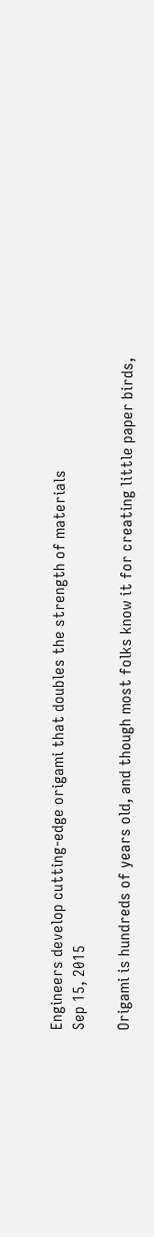Engineers develop cutting-edge origami that doubles the strength of materials
Sep 15, 2015

Origami is hundreds of years old, and though most folks know it for creating little paper birds,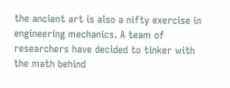the ancient art is also a nifty exercise in engineering mechanics. A team of researchers have decided to tinker with the math behind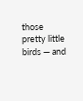those pretty little birds — and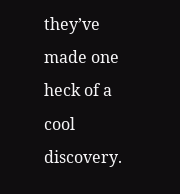they’ve made one heck of a cool discovery.